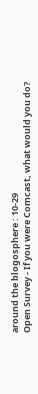around the blogosphere : 10-29
Open Survey - If you were Comcast, what would you do?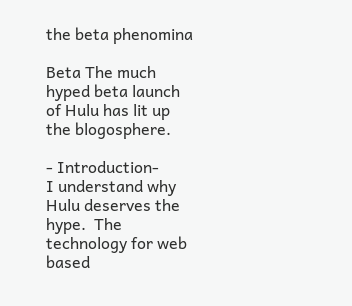the beta phenomina

Beta The much hyped beta launch of Hulu has lit up the blogosphere.

- Introduction-
I understand why Hulu deserves the hype.  The technology for web based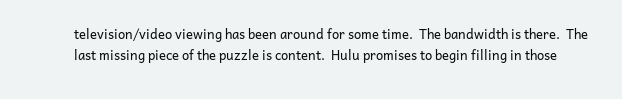television/video viewing has been around for some time.  The bandwidth is there.  The last missing piece of the puzzle is content.  Hulu promises to begin filling in those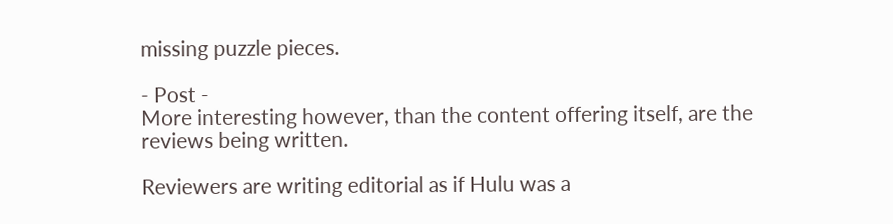missing puzzle pieces.

- Post -
More interesting however, than the content offering itself, are the reviews being written.

Reviewers are writing editorial as if Hulu was a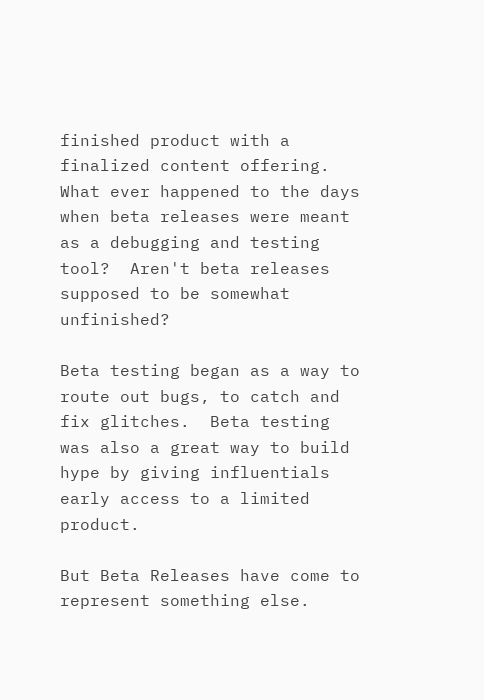finished product with a finalized content offering.  What ever happened to the days when beta releases were meant as a debugging and testing tool?  Aren't beta releases supposed to be somewhat unfinished?

Beta testing began as a way to route out bugs, to catch and fix glitches.  Beta testing was also a great way to build hype by giving influentials early access to a limited product.

But Beta Releases have come to represent something else.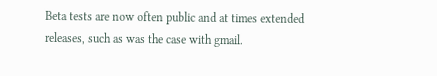Beta tests are now often public and at times extended releases, such as was the case with gmail.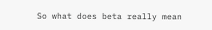So what does beta really mean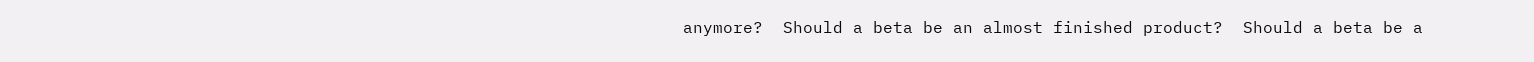anymore?  Should a beta be an almost finished product?  Should a beta be a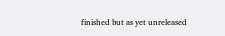finished but as yet unreleased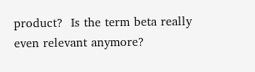product?  Is the term beta really even relevant anymore?